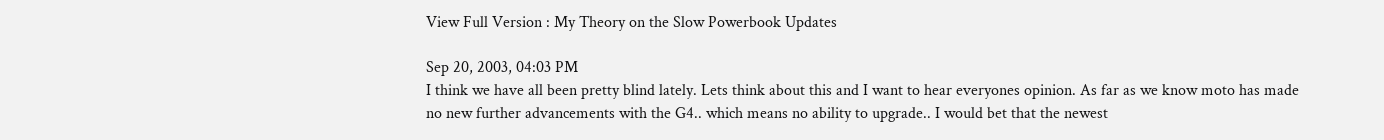View Full Version : My Theory on the Slow Powerbook Updates

Sep 20, 2003, 04:03 PM
I think we have all been pretty blind lately. Lets think about this and I want to hear everyones opinion. As far as we know moto has made no new further advancements with the G4.. which means no ability to upgrade.. I would bet that the newest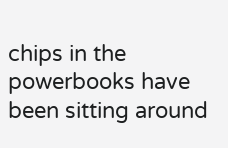chips in the powerbooks have been sitting around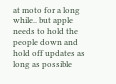at moto for a long while.. but apple needs to hold the people down and hold off updates as long as possible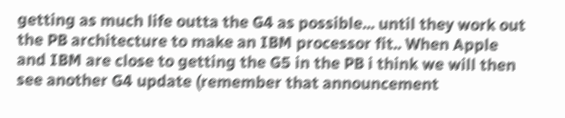getting as much life outta the G4 as possible... until they work out the PB architecture to make an IBM processor fit.. When Apple and IBM are close to getting the G5 in the PB i think we will then see another G4 update (remember that announcement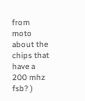from moto about the chips that have a 200 mhz fsb? )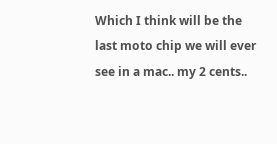Which I think will be the last moto chip we will ever see in a mac.. my 2 cents..